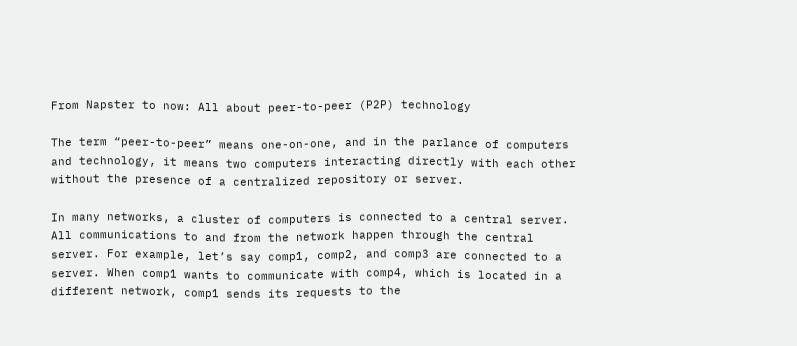From Napster to now: All about peer-to-peer (P2P) technology

The term “peer-to-peer” means one-on-one, and in the parlance of computers and technology, it means two computers interacting directly with each other without the presence of a centralized repository or server.

In many networks, a cluster of computers is connected to a central server. All communications to and from the network happen through the central server. For example, let’s say comp1, comp2, and comp3 are connected to a server. When comp1 wants to communicate with comp4, which is located in a different network, comp1 sends its requests to the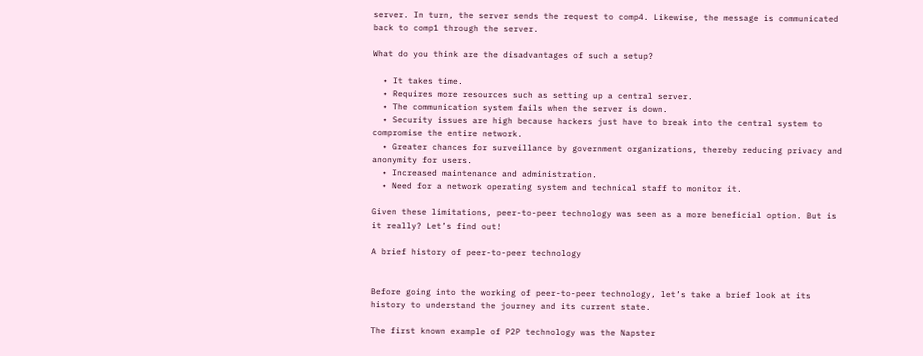server. In turn, the server sends the request to comp4. Likewise, the message is communicated back to comp1 through the server.

What do you think are the disadvantages of such a setup?

  • It takes time.
  • Requires more resources such as setting up a central server.
  • The communication system fails when the server is down.
  • Security issues are high because hackers just have to break into the central system to compromise the entire network.
  • Greater chances for surveillance by government organizations, thereby reducing privacy and anonymity for users.
  • Increased maintenance and administration.
  • Need for a network operating system and technical staff to monitor it.

Given these limitations, peer-to-peer technology was seen as a more beneficial option. But is it really? Let’s find out!

A brief history of peer-to-peer technology


Before going into the working of peer-to-peer technology, let’s take a brief look at its history to understand the journey and its current state.

The first known example of P2P technology was the Napster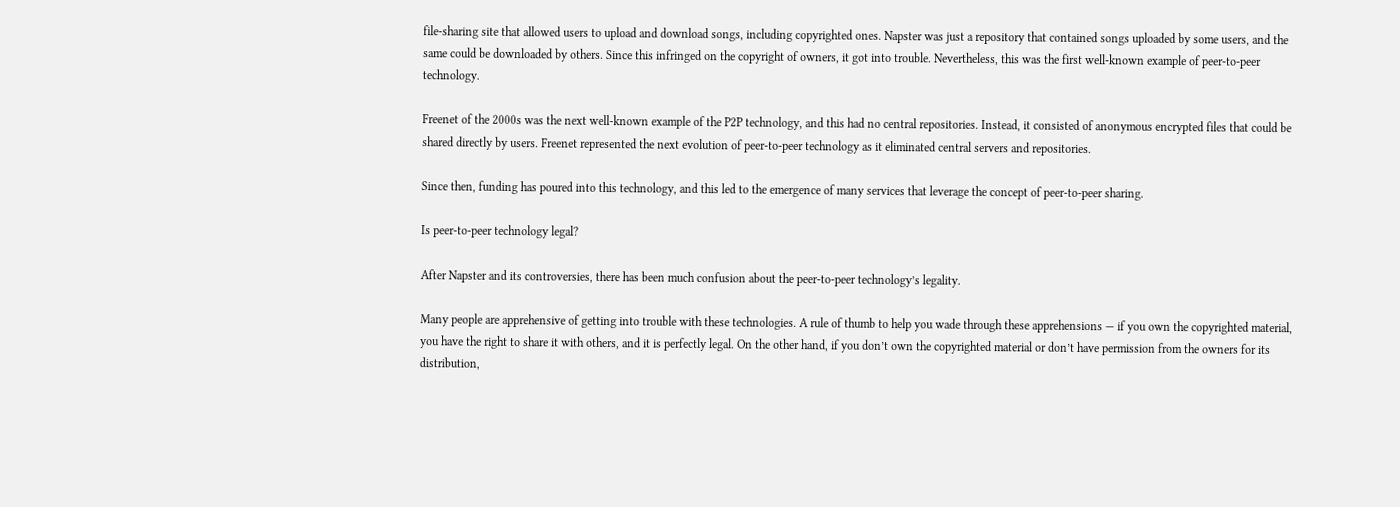file-sharing site that allowed users to upload and download songs, including copyrighted ones. Napster was just a repository that contained songs uploaded by some users, and the same could be downloaded by others. Since this infringed on the copyright of owners, it got into trouble. Nevertheless, this was the first well-known example of peer-to-peer technology.

Freenet of the 2000s was the next well-known example of the P2P technology, and this had no central repositories. Instead, it consisted of anonymous encrypted files that could be shared directly by users. Freenet represented the next evolution of peer-to-peer technology as it eliminated central servers and repositories.

Since then, funding has poured into this technology, and this led to the emergence of many services that leverage the concept of peer-to-peer sharing.

Is peer-to-peer technology legal?

After Napster and its controversies, there has been much confusion about the peer-to-peer technology’s legality.

Many people are apprehensive of getting into trouble with these technologies. A rule of thumb to help you wade through these apprehensions — if you own the copyrighted material, you have the right to share it with others, and it is perfectly legal. On the other hand, if you don’t own the copyrighted material or don’t have permission from the owners for its distribution,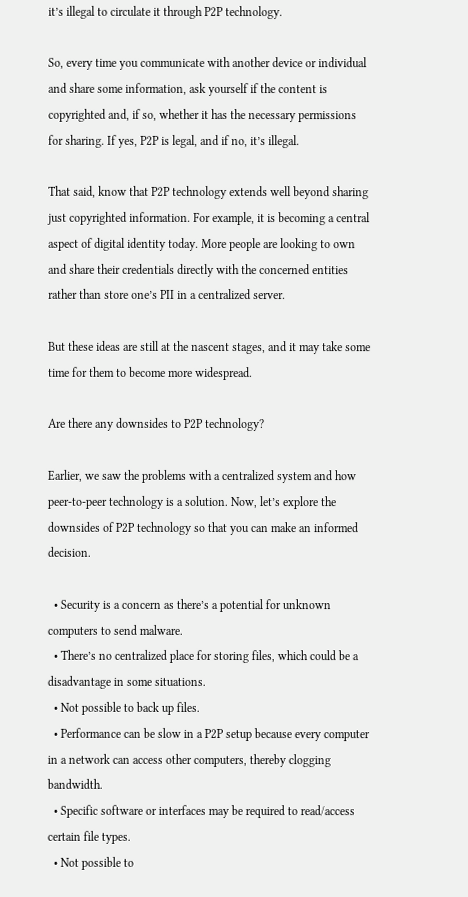it’s illegal to circulate it through P2P technology.

So, every time you communicate with another device or individual and share some information, ask yourself if the content is copyrighted and, if so, whether it has the necessary permissions for sharing. If yes, P2P is legal, and if no, it’s illegal.

That said, know that P2P technology extends well beyond sharing just copyrighted information. For example, it is becoming a central aspect of digital identity today. More people are looking to own and share their credentials directly with the concerned entities rather than store one’s PII in a centralized server.

But these ideas are still at the nascent stages, and it may take some time for them to become more widespread.

Are there any downsides to P2P technology?

Earlier, we saw the problems with a centralized system and how peer-to-peer technology is a solution. Now, let’s explore the downsides of P2P technology so that you can make an informed decision.

  • Security is a concern as there’s a potential for unknown computers to send malware.
  • There’s no centralized place for storing files, which could be a disadvantage in some situations.
  • Not possible to back up files.
  • Performance can be slow in a P2P setup because every computer in a network can access other computers, thereby clogging bandwidth.
  • Specific software or interfaces may be required to read/access certain file types.
  • Not possible to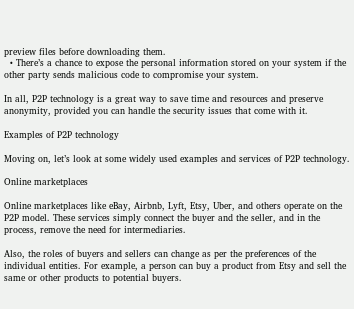preview files before downloading them.
  • There’s a chance to expose the personal information stored on your system if the other party sends malicious code to compromise your system.

In all, P2P technology is a great way to save time and resources and preserve anonymity, provided you can handle the security issues that come with it.

Examples of P2P technology

Moving on, let’s look at some widely used examples and services of P2P technology.

Online marketplaces

Online marketplaces like eBay, Airbnb, Lyft, Etsy, Uber, and others operate on the P2P model. These services simply connect the buyer and the seller, and in the process, remove the need for intermediaries.

Also, the roles of buyers and sellers can change as per the preferences of the individual entities. For example, a person can buy a product from Etsy and sell the same or other products to potential buyers.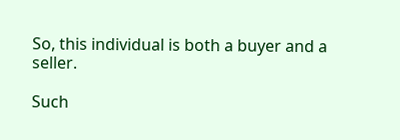So, this individual is both a buyer and a seller.

Such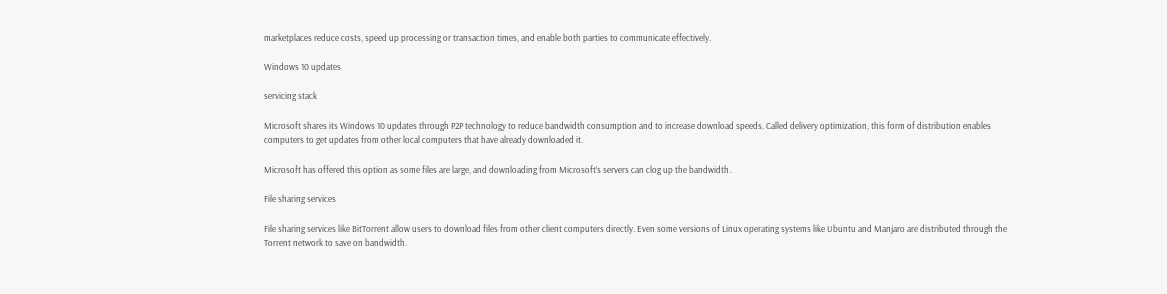marketplaces reduce costs, speed up processing or transaction times, and enable both parties to communicate effectively.

Windows 10 updates

servicing stack

Microsoft shares its Windows 10 updates through P2P technology to reduce bandwidth consumption and to increase download speeds. Called delivery optimization, this form of distribution enables computers to get updates from other local computers that have already downloaded it.

Microsoft has offered this option as some files are large, and downloading from Microsoft’s servers can clog up the bandwidth.

File sharing services

File sharing services like BitTorrent allow users to download files from other client computers directly. Even some versions of Linux operating systems like Ubuntu and Manjaro are distributed through the Torrent network to save on bandwidth.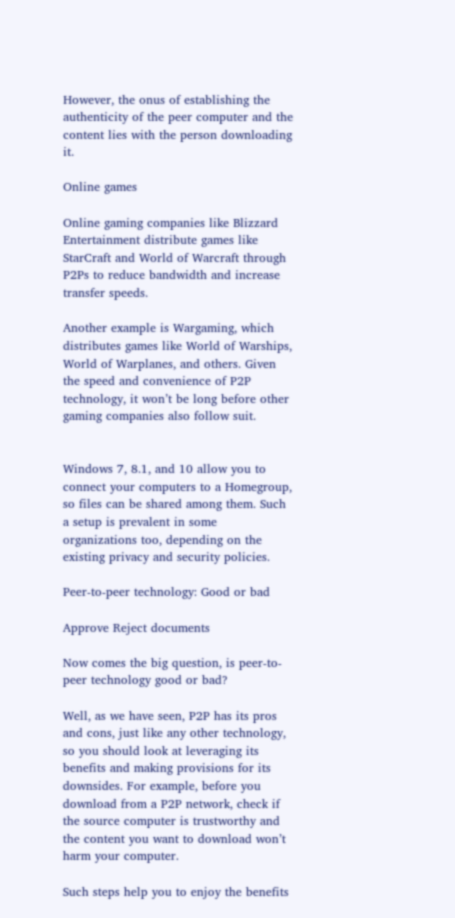However, the onus of establishing the authenticity of the peer computer and the content lies with the person downloading it.

Online games

Online gaming companies like Blizzard Entertainment distribute games like StarCraft and World of Warcraft through P2Ps to reduce bandwidth and increase transfer speeds.

Another example is Wargaming, which distributes games like World of Warships, World of Warplanes, and others. Given the speed and convenience of P2P technology, it won’t be long before other gaming companies also follow suit.


Windows 7, 8.1, and 10 allow you to connect your computers to a Homegroup, so files can be shared among them. Such a setup is prevalent in some organizations too, depending on the existing privacy and security policies.

Peer-to-peer technology: Good or bad

Approve Reject documents

Now comes the big question, is peer-to-peer technology good or bad?

Well, as we have seen, P2P has its pros and cons, just like any other technology, so you should look at leveraging its benefits and making provisions for its downsides. For example, before you download from a P2P network, check if the source computer is trustworthy and the content you want to download won’t harm your computer.

Such steps help you to enjoy the benefits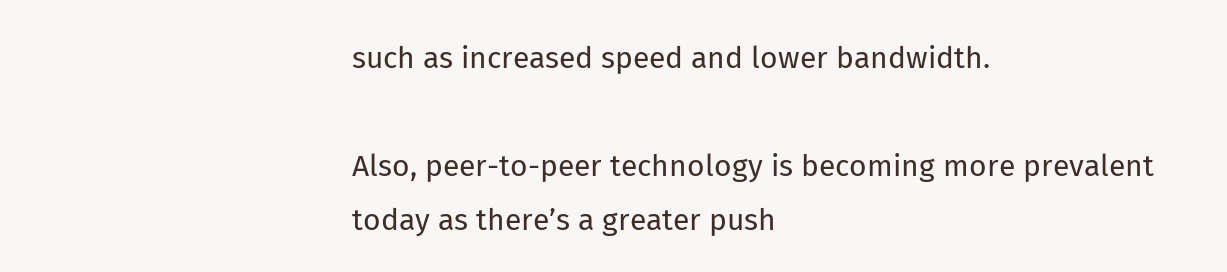such as increased speed and lower bandwidth.

Also, peer-to-peer technology is becoming more prevalent today as there’s a greater push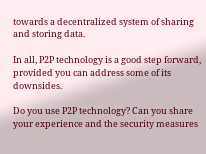towards a decentralized system of sharing and storing data.

In all, P2P technology is a good step forward, provided you can address some of its downsides.

Do you use P2P technology? Can you share your experience and the security measures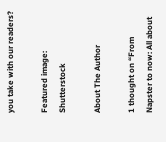you take with our readers?

Featured image: Shutterstock

About The Author

1 thought on “From Napster to now: All about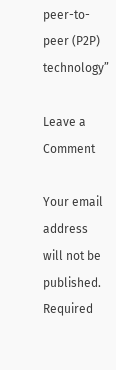peer-to-peer (P2P) technology”

Leave a Comment

Your email address will not be published. Required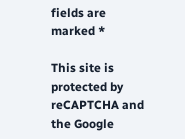fields are marked *

This site is protected by reCAPTCHA and the Google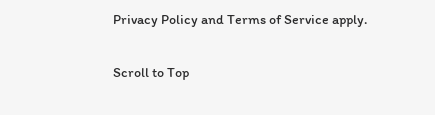Privacy Policy and Terms of Service apply.

Scroll to Top